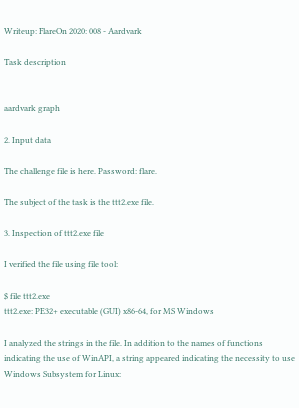Writeup: FlareOn 2020: 008 - Aardvark

Task description


aardvark graph

2. Input data

The challenge file is here. Password: flare.

The subject of the task is the ttt2.exe file.

3. Inspection of ttt2.exe file

I verified the file using file tool:

$ file ttt2.exe
ttt2.exe: PE32+ executable (GUI) x86-64, for MS Windows

I analyzed the strings in the file. In addition to the names of functions indicating the use of WinAPI, a string appeared indicating the necessity to use Windows Subsystem for Linux: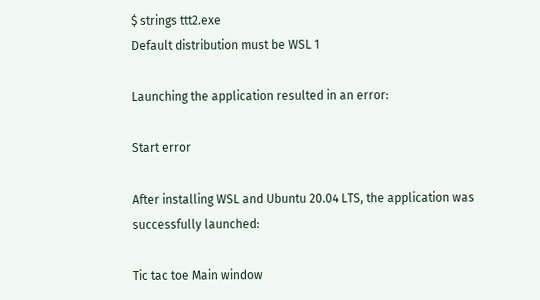$ strings ttt2.exe
Default distribution must be WSL 1

Launching the application resulted in an error:

Start error

After installing WSL and Ubuntu 20.04 LTS, the application was successfully launched:

Tic tac toe Main window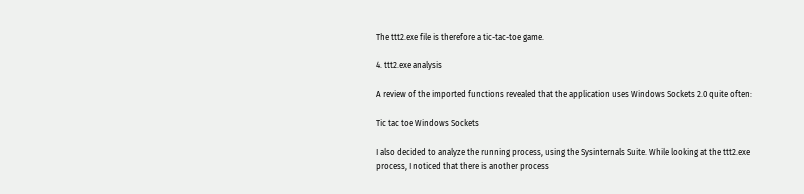The ttt2.exe file is therefore a tic-tac-toe game.

4. ttt2.exe analysis

A review of the imported functions revealed that the application uses Windows Sockets 2.0 quite often:

Tic tac toe Windows Sockets

I also decided to analyze the running process, using the Sysinternals Suite. While looking at the ttt2.exe process, I noticed that there is another process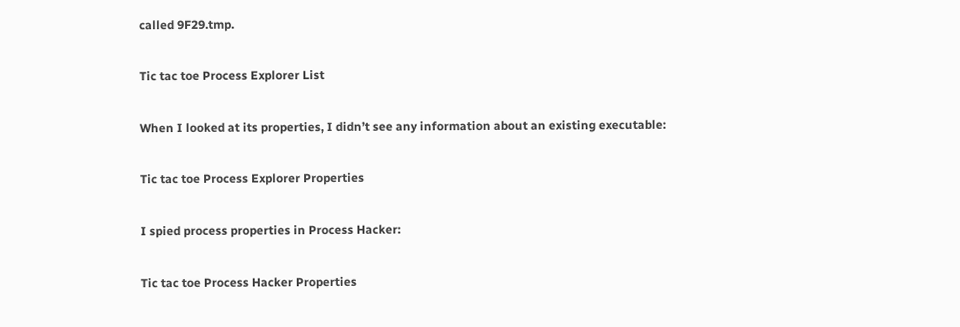called 9F29.tmp.

Tic tac toe Process Explorer List

When I looked at its properties, I didn’t see any information about an existing executable:

Tic tac toe Process Explorer Properties

I spied process properties in Process Hacker:

Tic tac toe Process Hacker Properties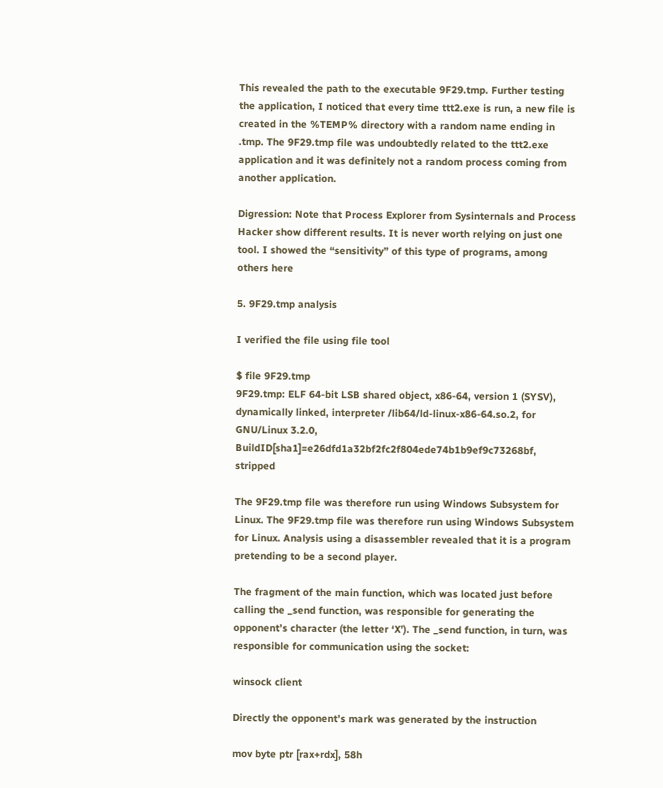This revealed the path to the executable 9F29.tmp. Further testing the application, I noticed that every time ttt2.exe is run, a new file is created in the %TEMP% directory with a random name ending in .tmp. The 9F29.tmp file was undoubtedly related to the ttt2.exe application and it was definitely not a random process coming from another application.

Digression: Note that Process Explorer from Sysinternals and Process Hacker show different results. It is never worth relying on just one tool. I showed the “sensitivity” of this type of programs, among others here

5. 9F29.tmp analysis

I verified the file using file tool

$ file 9F29.tmp
9F29.tmp: ELF 64-bit LSB shared object, x86-64, version 1 (SYSV), dynamically linked, interpreter /lib64/ld-linux-x86-64.so.2, for GNU/Linux 3.2.0, BuildID[sha1]=e26dfd1a32bf2fc2f804ede74b1b9ef9c73268bf, stripped

The 9F29.tmp file was therefore run using Windows Subsystem for Linux. The 9F29.tmp file was therefore run using Windows Subsystem for Linux. Analysis using a disassembler revealed that it is a program pretending to be a second player.

The fragment of the main function, which was located just before calling the _send function, was responsible for generating the opponent’s character (the letter ‘X’). The _send function, in turn, was responsible for communication using the socket:

winsock client

Directly the opponent’s mark was generated by the instruction

mov byte ptr [rax+rdx], 58h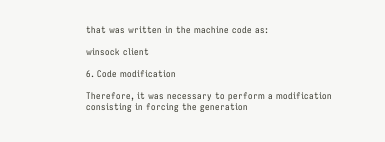that was written in the machine code as:

winsock client

6. Code modification

Therefore, it was necessary to perform a modification consisting in forcing the generation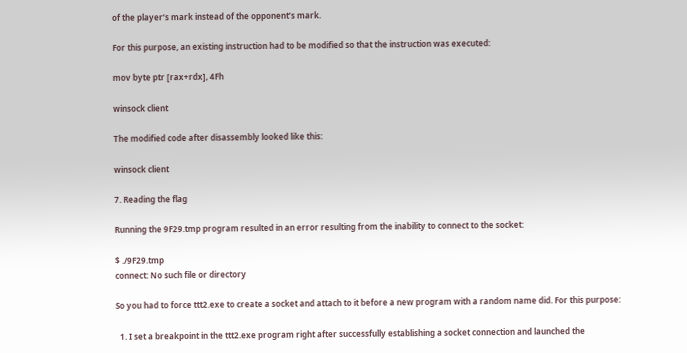of the player’s mark instead of the opponent’s mark.

For this purpose, an existing instruction had to be modified so that the instruction was executed:

mov byte ptr [rax+rdx], 4Fh

winsock client

The modified code after disassembly looked like this:

winsock client

7. Reading the flag

Running the 9F29.tmp program resulted in an error resulting from the inability to connect to the socket:

$ ./9F29.tmp
connect: No such file or directory

So you had to force ttt2.exe to create a socket and attach to it before a new program with a random name did. For this purpose:

  1. I set a breakpoint in the ttt2.exe program right after successfully establishing a socket connection and launched the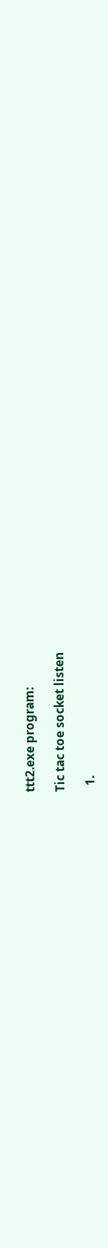ttt2.exe program:

Tic tac toe socket listen

  1.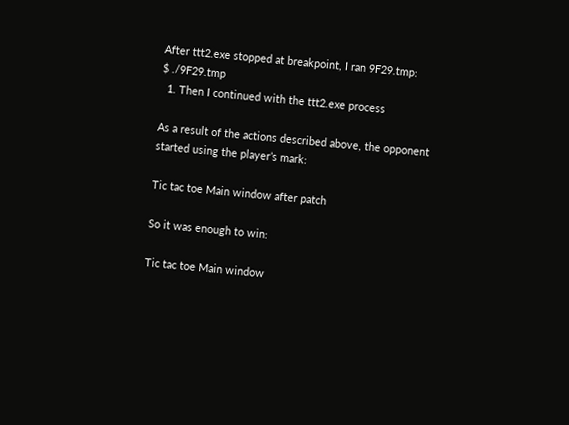After ttt2.exe stopped at breakpoint, I ran 9F29.tmp:
$ ./9F29.tmp
  1. Then I continued with the ttt2.exe process

As a result of the actions described above, the opponent started using the player’s mark:

Tic tac toe Main window after patch

So it was enough to win:

Tic tac toe Main window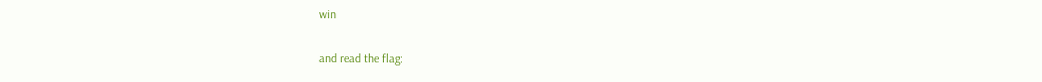win

and read the flag: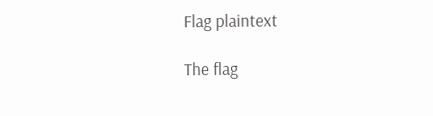Flag plaintext

The flag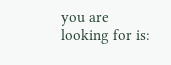you are looking for is: